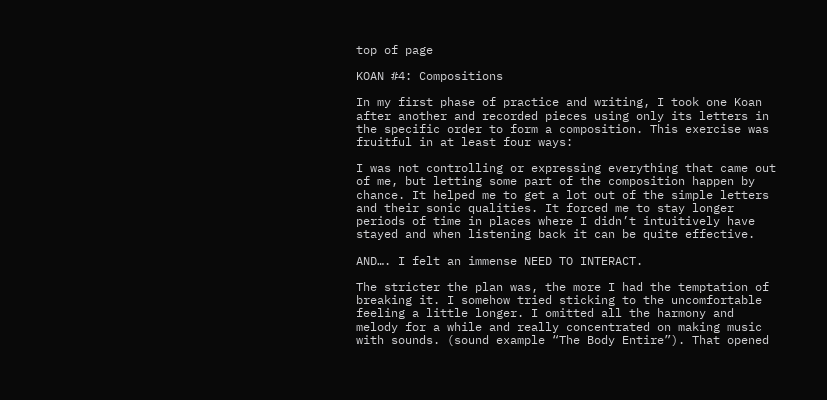top of page

KOAN #4: Compositions

In my first phase of practice and writing, I took one Koan after another and recorded pieces using only its letters in the specific order to form a composition. This exercise was fruitful in at least four ways:

I was not controlling or expressing everything that came out of me, but letting some part of the composition happen by chance. It helped me to get a lot out of the simple letters and their sonic qualities. It forced me to stay longer periods of time in places where I didn’t intuitively have stayed and when listening back it can be quite effective.

AND…. I felt an immense NEED TO INTERACT.

The stricter the plan was, the more I had the temptation of breaking it. I somehow tried sticking to the uncomfortable feeling a little longer. I omitted all the harmony and melody for a while and really concentrated on making music with sounds. (sound example “The Body Entire”). That opened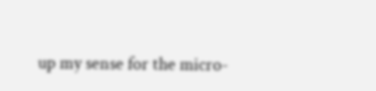up my sense for the micro-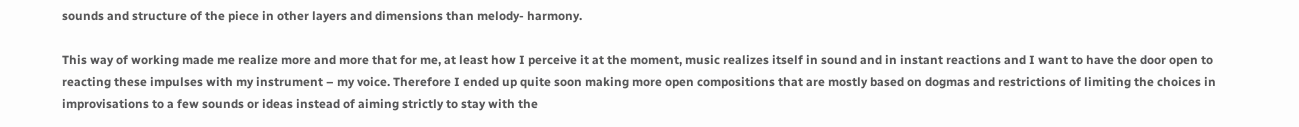sounds and structure of the piece in other layers and dimensions than melody- harmony.

This way of working made me realize more and more that for me, at least how I perceive it at the moment, music realizes itself in sound and in instant reactions and I want to have the door open to reacting these impulses with my instrument – my voice. Therefore I ended up quite soon making more open compositions that are mostly based on dogmas and restrictions of limiting the choices in improvisations to a few sounds or ideas instead of aiming strictly to stay with the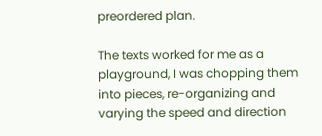preordered plan.

The texts worked for me as a playground, I was chopping them into pieces, re-organizing and varying the speed and direction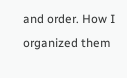and order. How I organized them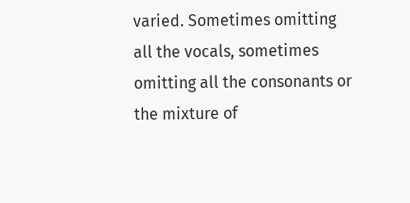varied. Sometimes omitting all the vocals, sometimes omitting all the consonants or the mixture of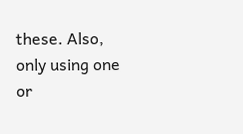these. Also, only using one or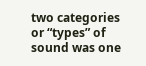two categories or “types” of sound was one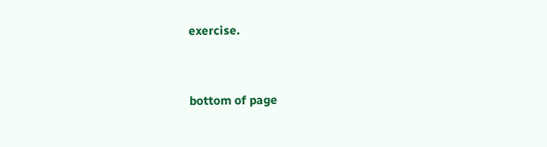exercise.


bottom of page